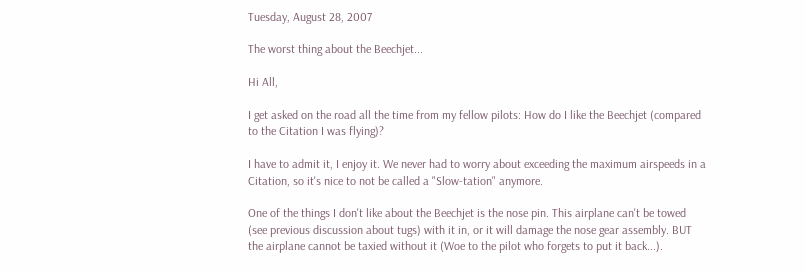Tuesday, August 28, 2007

The worst thing about the Beechjet...

Hi All,

I get asked on the road all the time from my fellow pilots: How do I like the Beechjet (compared to the Citation I was flying)?

I have to admit it, I enjoy it. We never had to worry about exceeding the maximum airspeeds in a Citation, so it's nice to not be called a "Slow-tation" anymore.

One of the things I don't like about the Beechjet is the nose pin. This airplane can't be towed (see previous discussion about tugs) with it in, or it will damage the nose gear assembly. BUT the airplane cannot be taxied without it (Woe to the pilot who forgets to put it back...).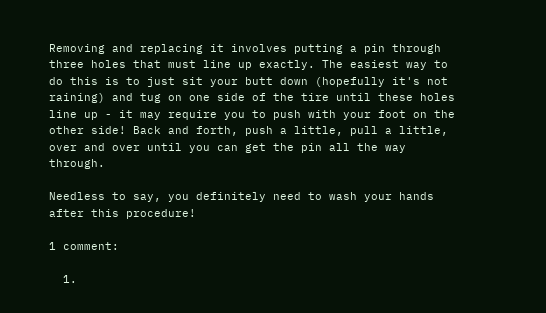Removing and replacing it involves putting a pin through three holes that must line up exactly. The easiest way to do this is to just sit your butt down (hopefully it's not raining) and tug on one side of the tire until these holes line up - it may require you to push with your foot on the other side! Back and forth, push a little, pull a little, over and over until you can get the pin all the way through.

Needless to say, you definitely need to wash your hands after this procedure!

1 comment:

  1.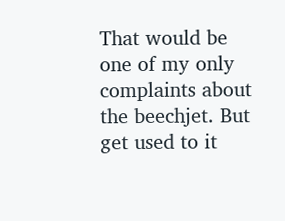That would be one of my only complaints about the beechjet. But get used to it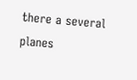there a several planes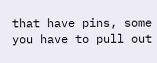that have pins, some you have to pull out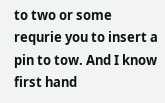to two or some requrie you to insert a pin to tow. And I know first hand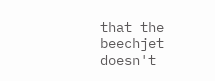that the beechjet doesn't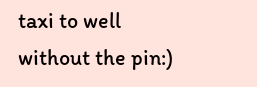taxi to well without the pin:)